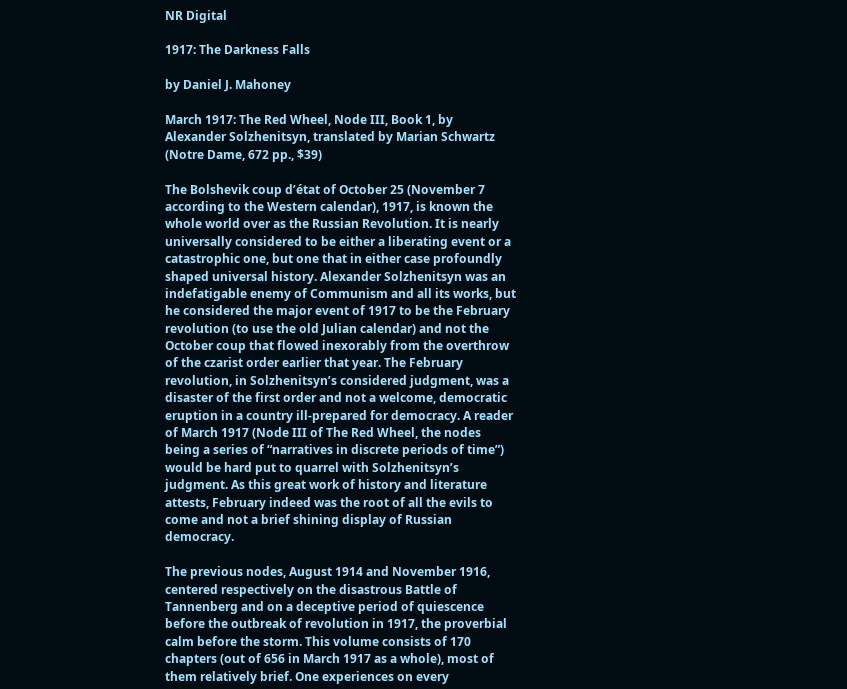NR Digital

1917: The Darkness Falls

by Daniel J. Mahoney

March 1917: The Red Wheel, Node III, Book 1, by Alexander Solzhenitsyn, translated by Marian Schwartz (Notre Dame, 672 pp., $39)

The Bolshevik coup d’état of October 25 (November 7 according to the Western calendar), 1917, is known the whole world over as the Russian Revolution. It is nearly universally considered to be either a liberating event or a catastrophic one, but one that in either case profoundly shaped universal history. Alexander Solzhenitsyn was an indefatigable enemy of Communism and all its works, but he considered the major event of 1917 to be the February revolution (to use the old Julian calendar) and not the October coup that flowed inexorably from the overthrow of the czarist order earlier that year. The February revolution, in Solzhenitsyn’s considered judgment, was a disaster of the first order and not a welcome, democratic eruption in a country ill-prepared for democracy. A reader of March 1917 (Node III of The Red Wheel, the nodes being a series of “narratives in discrete periods of time”) would be hard put to quarrel with Solzhenitsyn’s judgment. As this great work of history and literature attests, February indeed was the root of all the evils to come and not a brief shining display of Russian democracy.

The previous nodes, August 1914 and November 1916, centered respectively on the disastrous Battle of Tannenberg and on a deceptive period of quiescence before the outbreak of revolution in 1917, the proverbial calm before the storm. This volume consists of 170 chapters (out of 656 in March 1917 as a whole), most of them relatively brief. One experiences on every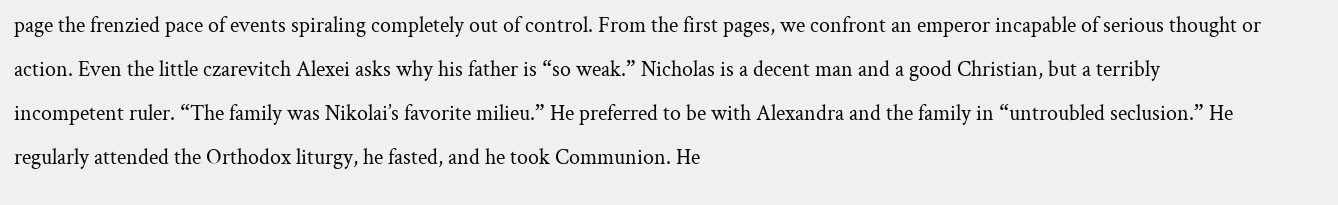page the frenzied pace of events spiraling completely out of control. From the first pages, we confront an emperor incapable of serious thought or action. Even the little czarevitch Alexei asks why his father is “so weak.” Nicholas is a decent man and a good Christian, but a terribly incompetent ruler. “The family was Nikolai’s favorite milieu.” He preferred to be with Alexandra and the family in “untroubled seclusion.” He regularly attended the Orthodox liturgy, he fasted, and he took Communion. He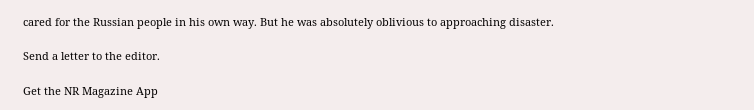cared for the Russian people in his own way. But he was absolutely oblivious to approaching disaster.

Send a letter to the editor.

Get the NR Magazine App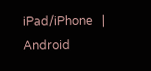iPad/iPhone   |   Android